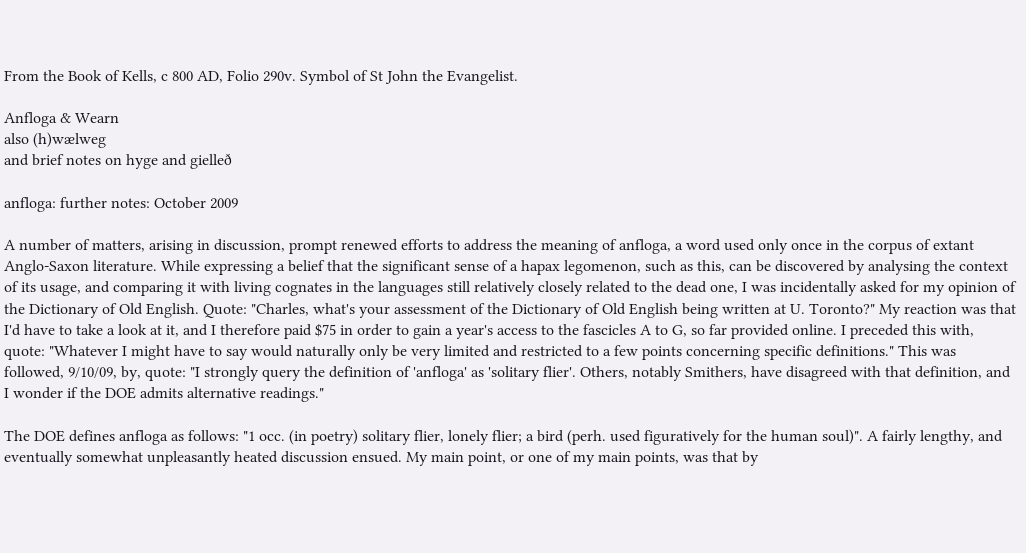From the Book of Kells, c 800 AD, Folio 290v. Symbol of St John the Evangelist.

Anfloga & Wearn
also (h)wælweg
and brief notes on hyge and gielleð

anfloga: further notes: October 2009

A number of matters, arising in discussion, prompt renewed efforts to address the meaning of anfloga, a word used only once in the corpus of extant Anglo-Saxon literature. While expressing a belief that the significant sense of a hapax legomenon, such as this, can be discovered by analysing the context of its usage, and comparing it with living cognates in the languages still relatively closely related to the dead one, I was incidentally asked for my opinion of the Dictionary of Old English. Quote: "Charles, what's your assessment of the Dictionary of Old English being written at U. Toronto?" My reaction was that I'd have to take a look at it, and I therefore paid $75 in order to gain a year's access to the fascicles A to G, so far provided online. I preceded this with, quote: "Whatever I might have to say would naturally only be very limited and restricted to a few points concerning specific definitions." This was followed, 9/10/09, by, quote: "I strongly query the definition of 'anfloga' as 'solitary flier'. Others, notably Smithers, have disagreed with that definition, and I wonder if the DOE admits alternative readings."

The DOE defines anfloga as follows: "1 occ. (in poetry) solitary flier, lonely flier; a bird (perh. used figuratively for the human soul)". A fairly lengthy, and eventually somewhat unpleasantly heated discussion ensued. My main point, or one of my main points, was that by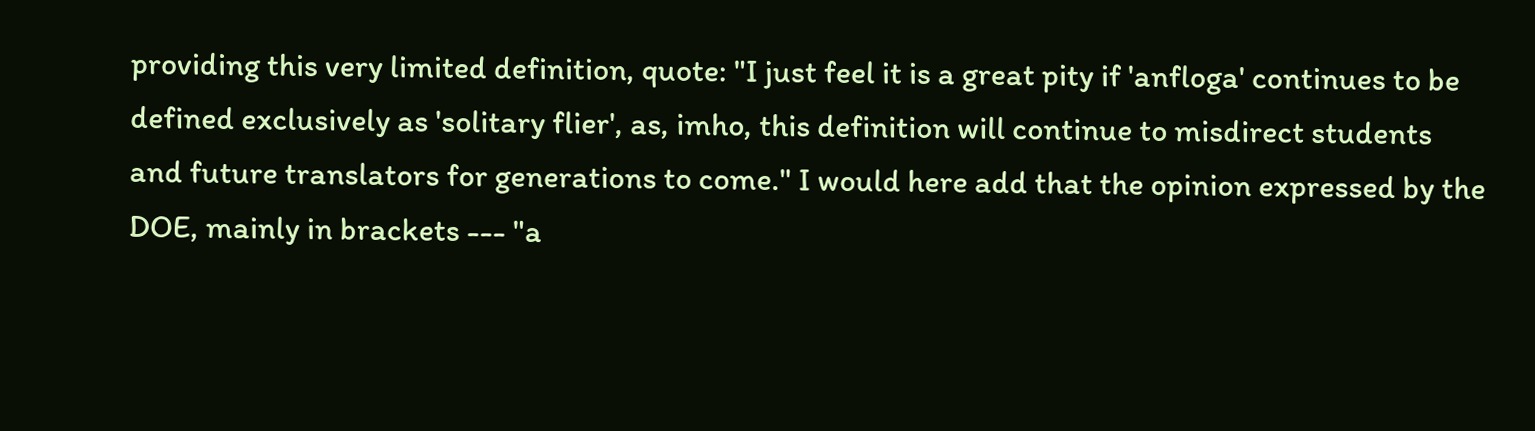providing this very limited definition, quote: "I just feel it is a great pity if 'anfloga' continues to be defined exclusively as 'solitary flier', as, imho, this definition will continue to misdirect students and future translators for generations to come." I would here add that the opinion expressed by the DOE, mainly in brackets --- "a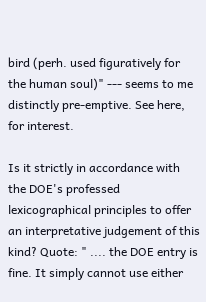bird (perh. used figuratively for the human soul)" --- seems to me distinctly pre-emptive. See here, for interest.

Is it strictly in accordance with the DOE's professed lexicographical principles to offer an interpretative judgement of this kind? Quote: " .... the DOE entry is fine. It simply cannot use either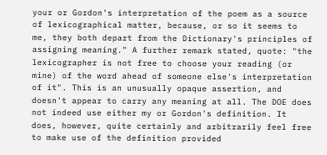your or Gordon's interpretation of the poem as a source of lexicographical matter, because, or so it seems to me, they both depart from the Dictionary's principles of assigning meaning." A further remark stated, quote: "the lexicographer is not free to choose your reading (or mine) of the word ahead of someone else's interpretation of it". This is an unusually opaque assertion, and doesn't appear to carry any meaning at all. The DOE does not indeed use either my or Gordon's definition. It does, however, quite certainly and arbitrarily feel free to make use of the definition provided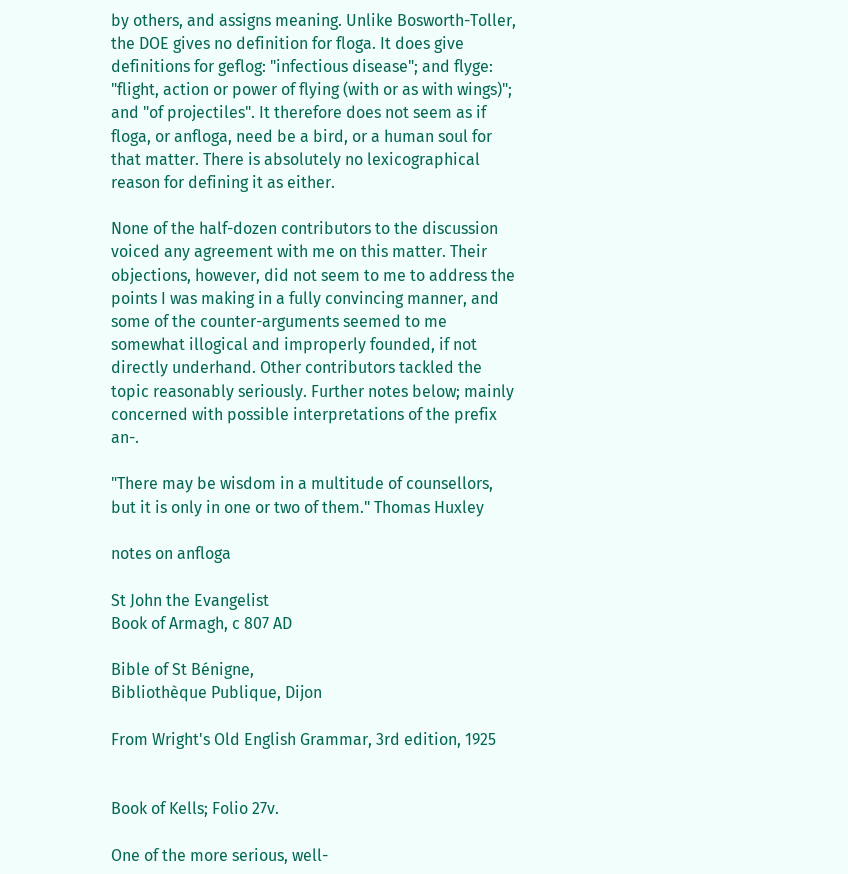by others, and assigns meaning. Unlike Bosworth-Toller, the DOE gives no definition for floga. It does give definitions for geflog: "infectious disease"; and flyge: "flight, action or power of flying (with or as with wings)"; and "of projectiles". It therefore does not seem as if floga, or anfloga, need be a bird, or a human soul for that matter. There is absolutely no lexicographical reason for defining it as either.

None of the half-dozen contributors to the discussion voiced any agreement with me on this matter. Their objections, however, did not seem to me to address the points I was making in a fully convincing manner, and some of the counter-arguments seemed to me somewhat illogical and improperly founded, if not directly underhand. Other contributors tackled the topic reasonably seriously. Further notes below; mainly concerned with possible interpretations of the prefix an-.

"There may be wisdom in a multitude of counsellors, but it is only in one or two of them." Thomas Huxley

notes on anfloga

St John the Evangelist
Book of Armagh, c 807 AD

Bible of St Bénigne,
Bibliothèque Publique, Dijon

From Wright's Old English Grammar, 3rd edition, 1925


Book of Kells; Folio 27v.

One of the more serious, well-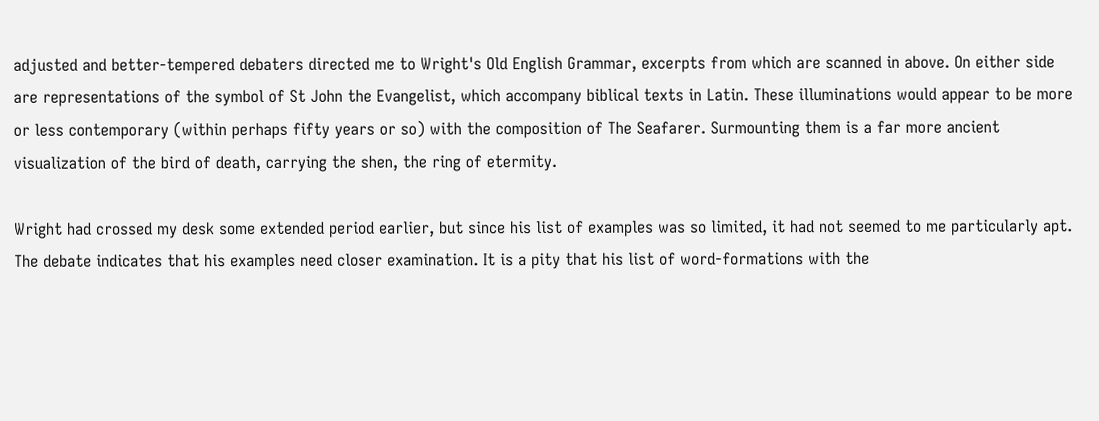adjusted and better-tempered debaters directed me to Wright's Old English Grammar, excerpts from which are scanned in above. On either side are representations of the symbol of St John the Evangelist, which accompany biblical texts in Latin. These illuminations would appear to be more or less contemporary (within perhaps fifty years or so) with the composition of The Seafarer. Surmounting them is a far more ancient visualization of the bird of death, carrying the shen, the ring of etermity.

Wright had crossed my desk some extended period earlier, but since his list of examples was so limited, it had not seemed to me particularly apt. The debate indicates that his examples need closer examination. It is a pity that his list of word-formations with the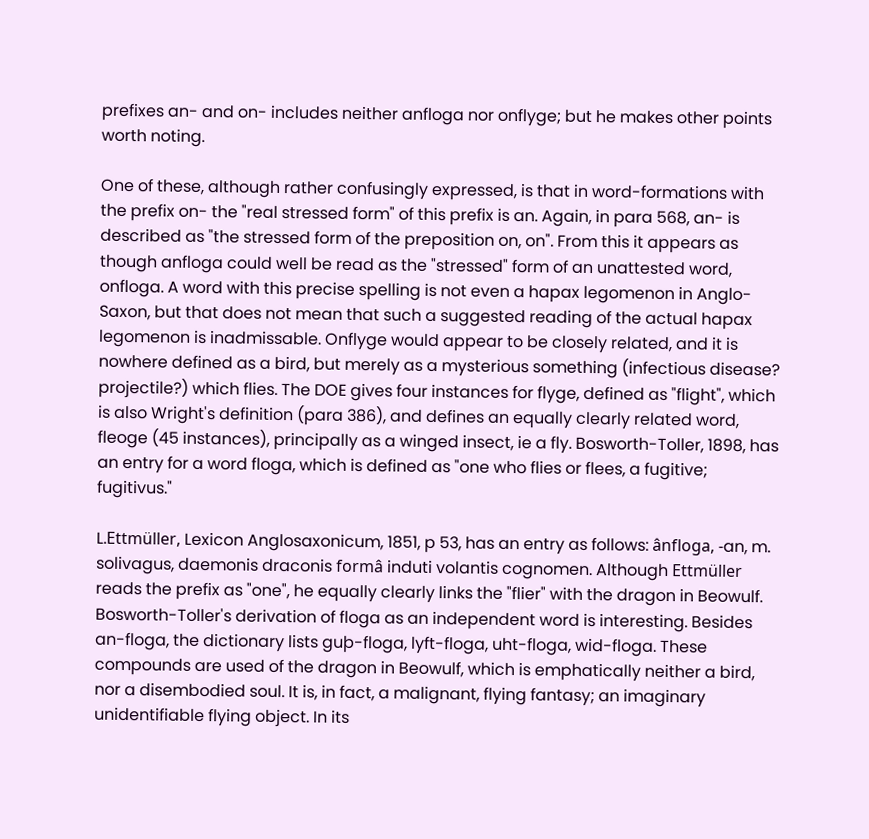prefixes an- and on- includes neither anfloga nor onflyge; but he makes other points worth noting.

One of these, although rather confusingly expressed, is that in word-formations with the prefix on- the "real stressed form" of this prefix is an. Again, in para 568, an- is described as "the stressed form of the preposition on, on". From this it appears as though anfloga could well be read as the "stressed" form of an unattested word, onfloga. A word with this precise spelling is not even a hapax legomenon in Anglo-Saxon, but that does not mean that such a suggested reading of the actual hapax legomenon is inadmissable. Onflyge would appear to be closely related, and it is nowhere defined as a bird, but merely as a mysterious something (infectious disease? projectile?) which flies. The DOE gives four instances for flyge, defined as "flight", which is also Wright's definition (para 386), and defines an equally clearly related word, fleoge (45 instances), principally as a winged insect, ie a fly. Bosworth-Toller, 1898, has an entry for a word floga, which is defined as "one who flies or flees, a fugitive; fugitivus."

L.Ettmüller, Lexicon Anglosaxonicum, 1851, p 53, has an entry as follows: ânfloga, -an, m. solivagus, daemonis draconis formâ induti volantis cognomen. Although Ettmüller reads the prefix as "one", he equally clearly links the "flier" with the dragon in Beowulf. Bosworth-Toller's derivation of floga as an independent word is interesting. Besides an-floga, the dictionary lists guþ-floga, lyft-floga, uht-floga, wid-floga. These compounds are used of the dragon in Beowulf, which is emphatically neither a bird, nor a disembodied soul. It is, in fact, a malignant, flying fantasy; an imaginary unidentifiable flying object. In its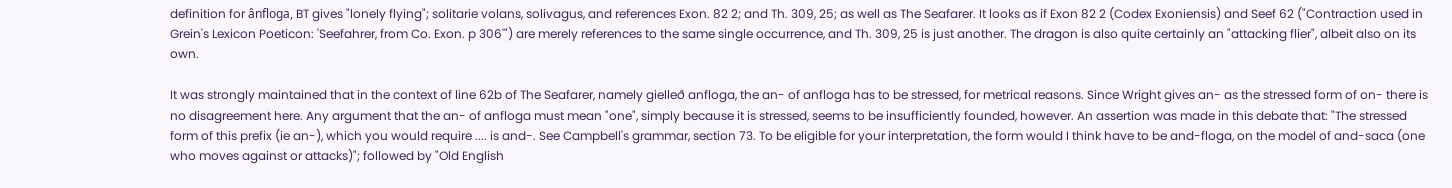definition for ânfloga, BT gives "lonely flying"; solitarie volans, solivagus, and references Exon. 82 2; and Th. 309, 25; as well as The Seafarer. It looks as if Exon 82 2 (Codex Exoniensis) and Seef 62 ("Contraction used in Grein's Lexicon Poeticon: 'Seefahrer, from Co. Exon. p 306'") are merely references to the same single occurrence, and Th. 309, 25 is just another. The dragon is also quite certainly an "attacking flier", albeit also on its own.

It was strongly maintained that in the context of line 62b of The Seafarer, namely gielleð anfloga, the an- of anfloga has to be stressed, for metrical reasons. Since Wright gives an- as the stressed form of on- there is no disagreement here. Any argument that the an- of anfloga must mean "one", simply because it is stressed, seems to be insufficiently founded, however. An assertion was made in this debate that: "The stressed form of this prefix (ie an-), which you would require .... is and-. See Campbell's grammar, section 73. To be eligible for your interpretation, the form would I think have to be and-floga, on the model of and-saca (one who moves against or attacks)"; followed by "Old English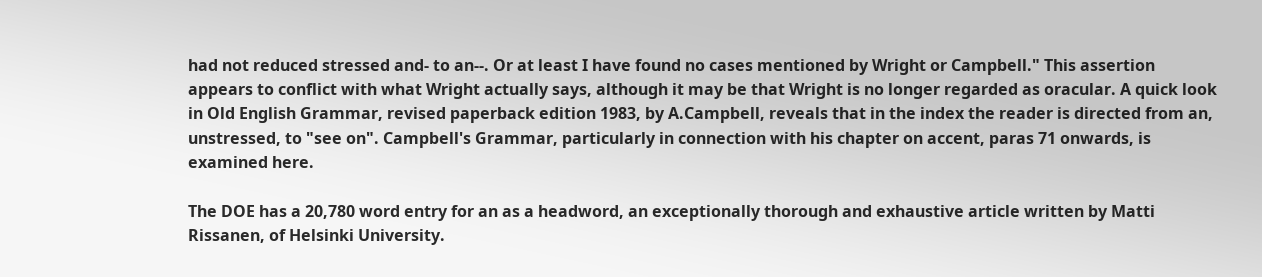had not reduced stressed and- to an--. Or at least I have found no cases mentioned by Wright or Campbell." This assertion appears to conflict with what Wright actually says, although it may be that Wright is no longer regarded as oracular. A quick look in Old English Grammar, revised paperback edition 1983, by A.Campbell, reveals that in the index the reader is directed from an, unstressed, to "see on". Campbell's Grammar, particularly in connection with his chapter on accent, paras 71 onwards, is examined here.

The DOE has a 20,780 word entry for an as a headword, an exceptionally thorough and exhaustive article written by Matti Rissanen, of Helsinki University.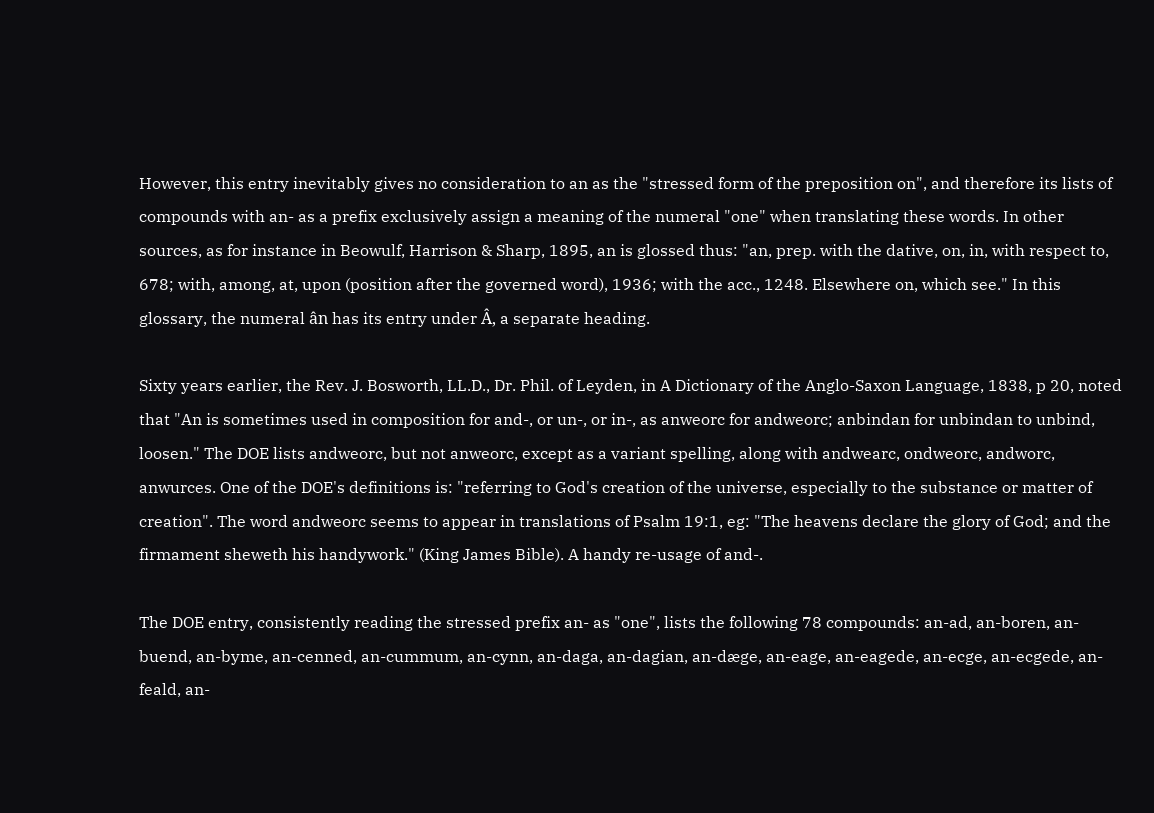However, this entry inevitably gives no consideration to an as the "stressed form of the preposition on", and therefore its lists of compounds with an- as a prefix exclusively assign a meaning of the numeral "one" when translating these words. In other sources, as for instance in Beowulf, Harrison & Sharp, 1895, an is glossed thus: "an, prep. with the dative, on, in, with respect to, 678; with, among, at, upon (position after the governed word), 1936; with the acc., 1248. Elsewhere on, which see." In this glossary, the numeral ân has its entry under Â, a separate heading.

Sixty years earlier, the Rev. J. Bosworth, LL.D., Dr. Phil. of Leyden, in A Dictionary of the Anglo-Saxon Language, 1838, p 20, noted that "An is sometimes used in composition for and-, or un-, or in-, as anweorc for andweorc; anbindan for unbindan to unbind, loosen." The DOE lists andweorc, but not anweorc, except as a variant spelling, along with andwearc, ondweorc, andworc, anwurces. One of the DOE's definitions is: "referring to God's creation of the universe, especially to the substance or matter of creation". The word andweorc seems to appear in translations of Psalm 19:1, eg: "The heavens declare the glory of God; and the firmament sheweth his handywork." (King James Bible). A handy re-usage of and-.

The DOE entry, consistently reading the stressed prefix an- as "one", lists the following 78 compounds: an-ad, an-boren, an-buend, an-byme, an-cenned, an-cummum, an-cynn, an-daga, an-dagian, an-dæge, an-eage, an-eagede, an-ecge, an-ecgede, an-feald, an-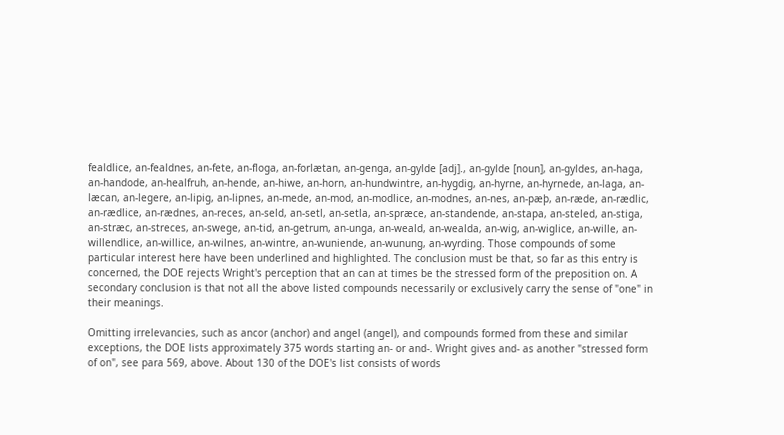fealdlice, an-fealdnes, an-fete, an-floga, an-forlætan, an-genga, an-gylde [adj]., an-gylde [noun], an-gyldes, an-haga, an-handode, an-healfruh, an-hende, an-hiwe, an-horn, an-hundwintre, an-hygdig, an-hyrne, an-hyrnede, an-laga, an-læcan, an-legere, an-lipig, an-lipnes, an-mede, an-mod, an-modlice, an-modnes, an-nes, an-pæþ, an-ræde, an-rædlic, an-rædlice, an-rædnes, an-reces, an-seld, an-setl, an-setla, an-spræce, an-standende, an-stapa, an-steled, an-stiga, an-stræc, an-streces, an-swege, an-tid, an-getrum, an-unga, an-weald, an-wealda, an-wig, an-wiglice, an-wille, an-willendlice, an-willice, an-wilnes, an-wintre, an-wuniende, an-wunung, an-wyrding. Those compounds of some particular interest here have been underlined and highlighted. The conclusion must be that, so far as this entry is concerned, the DOE rejects Wright's perception that an can at times be the stressed form of the preposition on. A secondary conclusion is that not all the above listed compounds necessarily or exclusively carry the sense of "one" in their meanings.

Omitting irrelevancies, such as ancor (anchor) and angel (angel), and compounds formed from these and similar exceptions, the DOE lists approximately 375 words starting an- or and-. Wright gives and- as another "stressed form of on", see para 569, above. About 130 of the DOE's list consists of words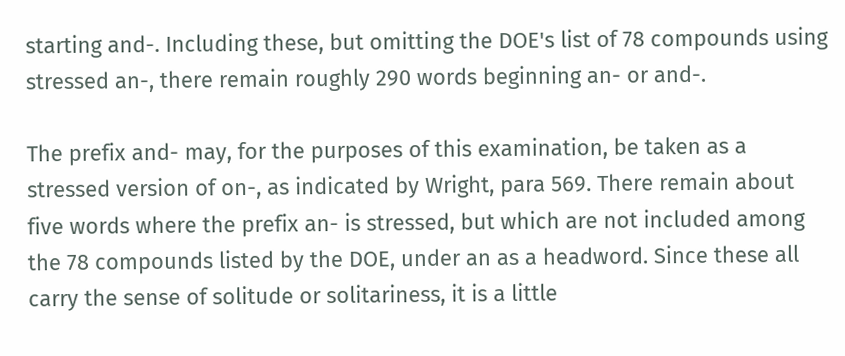starting and-. Including these, but omitting the DOE's list of 78 compounds using stressed an-, there remain roughly 290 words beginning an- or and-.

The prefix and- may, for the purposes of this examination, be taken as a stressed version of on-, as indicated by Wright, para 569. There remain about five words where the prefix an- is stressed, but which are not included among the 78 compounds listed by the DOE, under an as a headword. Since these all carry the sense of solitude or solitariness, it is a little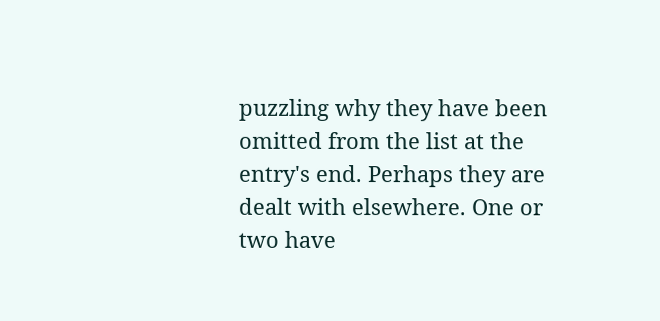puzzling why they have been omitted from the list at the entry's end. Perhaps they are dealt with elsewhere. One or two have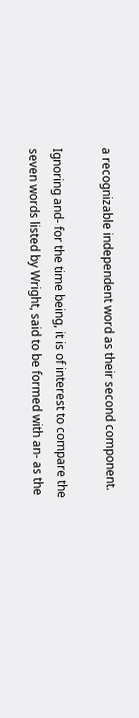a recognizable independent word as their second component.

Ignoring and- for the time being, it is of interest to compare the seven words listed by Wright, said to be formed with an- as the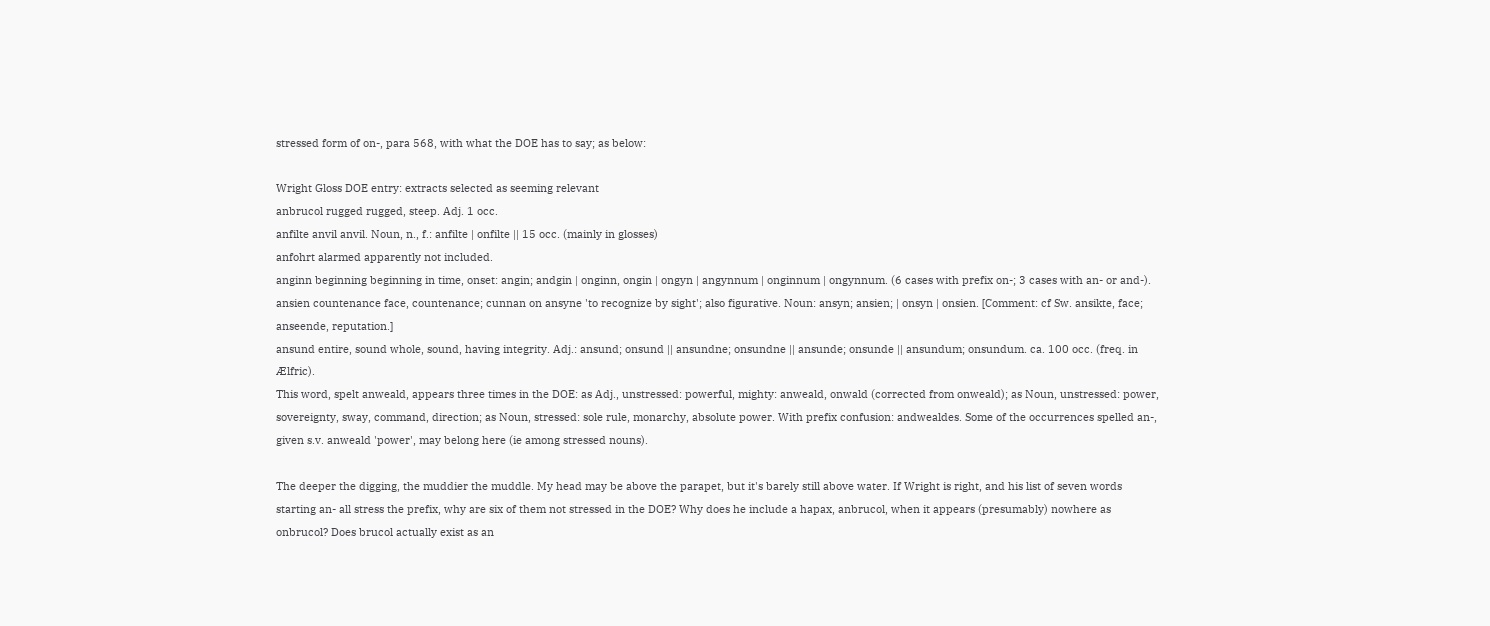stressed form of on-, para 568, with what the DOE has to say; as below:

Wright Gloss DOE entry: extracts selected as seeming relevant
anbrucol rugged rugged, steep. Adj. 1 occ.
anfilte anvil anvil. Noun, n., f.: anfilte | onfilte || 15 occ. (mainly in glosses)
anfohrt alarmed apparently not included.
anginn beginning beginning in time, onset: angin; andgin | onginn, ongin | ongyn | angynnum | onginnum | ongynnum. (6 cases with prefix on-; 3 cases with an- or and-).
ansien countenance face, countenance; cunnan on ansyne 'to recognize by sight'; also figurative. Noun: ansyn; ansien; | onsyn | onsien. [Comment: cf Sw. ansikte, face; anseende, reputation.]
ansund entire, sound whole, sound, having integrity. Adj.: ansund; onsund || ansundne; onsundne || ansunde; onsunde || ansundum; onsundum. ca. 100 occ. (freq. in Ælfric).
This word, spelt anweald, appears three times in the DOE: as Adj., unstressed: powerful, mighty: anweald, onwald (corrected from onweald); as Noun, unstressed: power, sovereignty, sway, command, direction; as Noun, stressed: sole rule, monarchy, absolute power. With prefix confusion: andwealdes. Some of the occurrences spelled an-, given s.v. anweald 'power', may belong here (ie among stressed nouns).

The deeper the digging, the muddier the muddle. My head may be above the parapet, but it's barely still above water. If Wright is right, and his list of seven words starting an- all stress the prefix, why are six of them not stressed in the DOE? Why does he include a hapax, anbrucol, when it appears (presumably) nowhere as onbrucol? Does brucol actually exist as an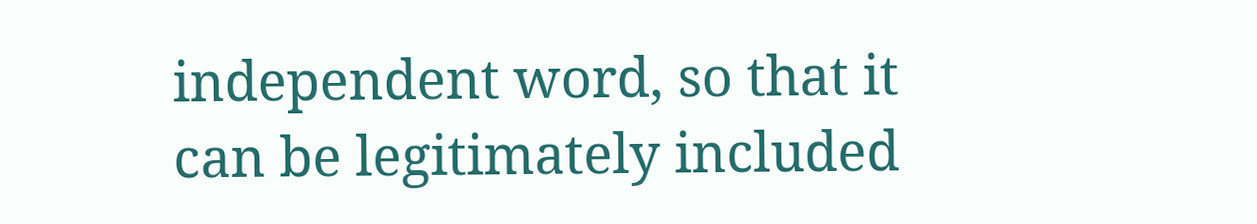independent word, so that it can be legitimately included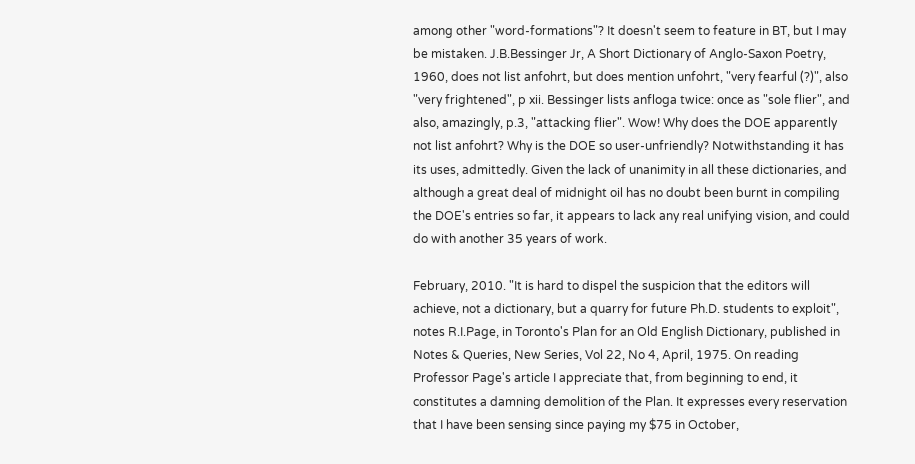among other "word-formations"? It doesn't seem to feature in BT, but I may be mistaken. J.B.Bessinger Jr, A Short Dictionary of Anglo-Saxon Poetry, 1960, does not list anfohrt, but does mention unfohrt, "very fearful (?)", also "very frightened", p xii. Bessinger lists anfloga twice: once as "sole flier", and also, amazingly, p.3, "attacking flier". Wow! Why does the DOE apparently not list anfohrt? Why is the DOE so user-unfriendly? Notwithstanding it has its uses, admittedly. Given the lack of unanimity in all these dictionaries, and although a great deal of midnight oil has no doubt been burnt in compiling the DOE's entries so far, it appears to lack any real unifying vision, and could do with another 35 years of work.

February, 2010. "It is hard to dispel the suspicion that the editors will achieve, not a dictionary, but a quarry for future Ph.D. students to exploit", notes R.I.Page, in Toronto's Plan for an Old English Dictionary, published in Notes & Queries, New Series, Vol 22, No 4, April, 1975. On reading Professor Page's article I appreciate that, from beginning to end, it constitutes a damning demolition of the Plan. It expresses every reservation that I have been sensing since paying my $75 in October,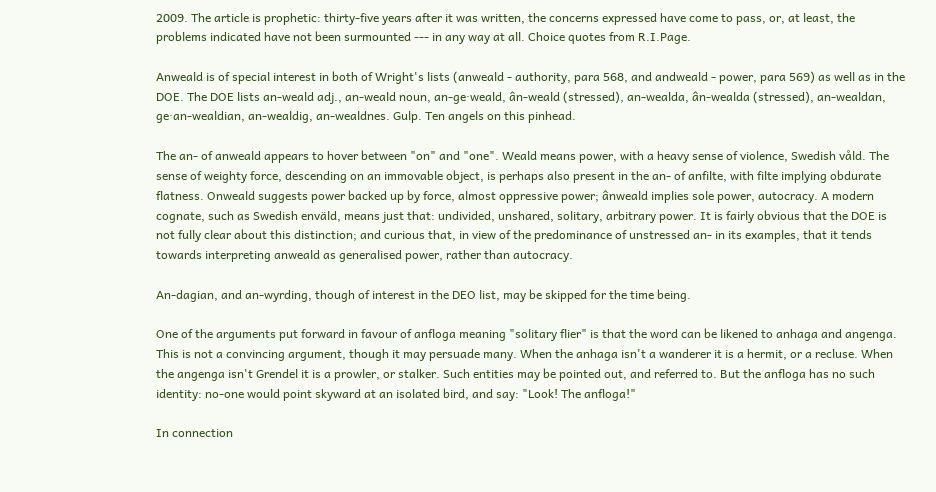2009. The article is prophetic: thirty-five years after it was written, the concerns expressed have come to pass, or, at least, the problems indicated have not been surmounted --- in any way at all. Choice quotes from R.I.Page.

Anweald is of special interest in both of Wright's lists (anweald - authority, para 568, and andweald - power, para 569) as well as in the DOE. The DOE lists an-weald adj., an-weald noun, an-ge·weald, ân-weald (stressed), an-wealda, ân-wealda (stressed), an-wealdan, ge·an-wealdian, an-wealdig, an-wealdnes. Gulp. Ten angels on this pinhead.

The an- of anweald appears to hover between "on" and "one". Weald means power, with a heavy sense of violence, Swedish våld. The sense of weighty force, descending on an immovable object, is perhaps also present in the an- of anfilte, with filte implying obdurate flatness. Onweald suggests power backed up by force, almost oppressive power; ânweald implies sole power, autocracy. A modern cognate, such as Swedish enväld, means just that: undivided, unshared, solitary, arbitrary power. It is fairly obvious that the DOE is not fully clear about this distinction; and curious that, in view of the predominance of unstressed an- in its examples, that it tends towards interpreting anweald as generalised power, rather than autocracy.

An-dagian, and an-wyrding, though of interest in the DEO list, may be skipped for the time being.

One of the arguments put forward in favour of anfloga meaning "solitary flier" is that the word can be likened to anhaga and angenga. This is not a convincing argument, though it may persuade many. When the anhaga isn't a wanderer it is a hermit, or a recluse. When the angenga isn't Grendel it is a prowler, or stalker. Such entities may be pointed out, and referred to. But the anfloga has no such identity: no-one would point skyward at an isolated bird, and say: "Look! The anfloga!"

In connection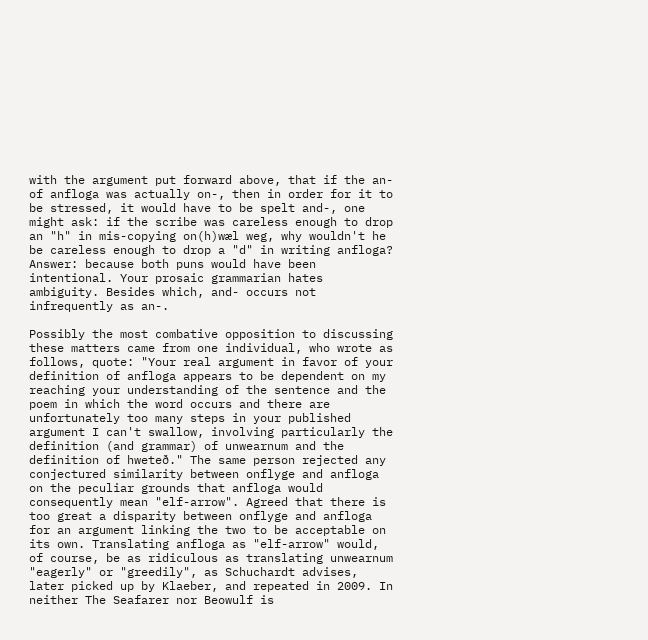with the argument put forward above, that if the an- of anfloga was actually on-, then in order for it to be stressed, it would have to be spelt and-, one might ask: if the scribe was careless enough to drop an "h" in mis-copying on(h)wæl weg, why wouldn't he be careless enough to drop a "d" in writing anfloga? Answer: because both puns would have been intentional. Your prosaic grammarian hates ambiguity. Besides which, and- occurs not infrequently as an-.

Possibly the most combative opposition to discussing these matters came from one individual, who wrote as follows, quote: "Your real argument in favor of your definition of anfloga appears to be dependent on my reaching your understanding of the sentence and the poem in which the word occurs and there are unfortunately too many steps in your published argument I can't swallow, involving particularly the definition (and grammar) of unwearnum and the definition of hweteð." The same person rejected any conjectured similarity between onflyge and anfloga on the peculiar grounds that anfloga would consequently mean "elf-arrow". Agreed that there is too great a disparity between onflyge and anfloga for an argument linking the two to be acceptable on its own. Translating anfloga as "elf-arrow" would, of course, be as ridiculous as translating unwearnum "eagerly" or "greedily", as Schuchardt advises, later picked up by Klaeber, and repeated in 2009. In neither The Seafarer nor Beowulf is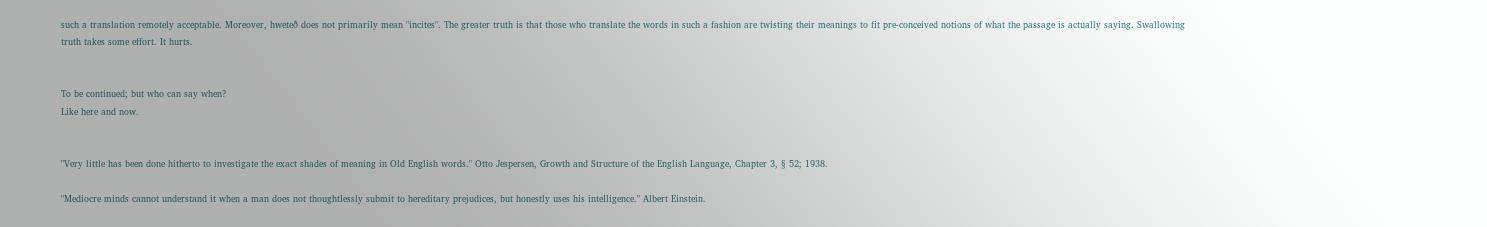such a translation remotely acceptable. Moreover, hweteð does not primarily mean "incites". The greater truth is that those who translate the words in such a fashion are twisting their meanings to fit pre-conceived notions of what the passage is actually saying. Swallowing truth takes some effort. It hurts.


To be continued; but who can say when?
Like here and now.


"Very little has been done hitherto to investigate the exact shades of meaning in Old English words." Otto Jespersen, Growth and Structure of the English Language, Chapter 3, § 52; 1938.

"Mediocre minds cannot understand it when a man does not thoughtlessly submit to hereditary prejudices, but honestly uses his intelligence." Albert Einstein.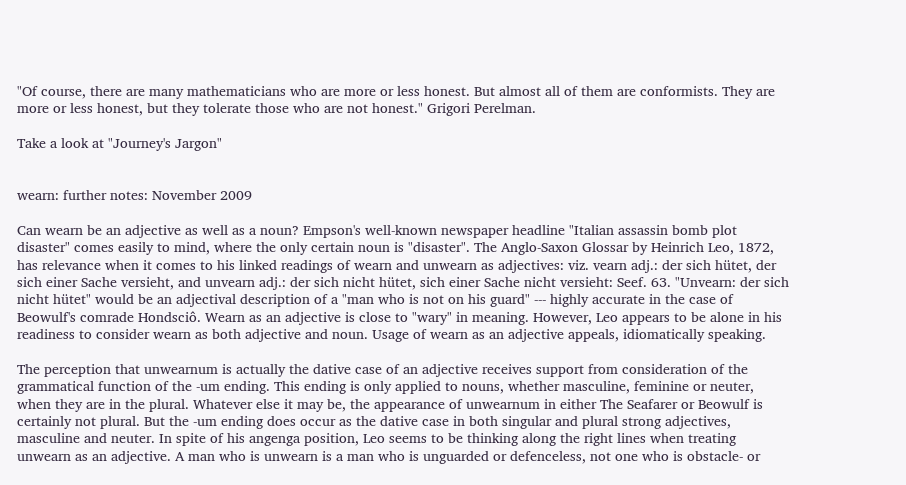"Of course, there are many mathematicians who are more or less honest. But almost all of them are conformists. They are more or less honest, but they tolerate those who are not honest." Grigori Perelman.

Take a look at "Journey's Jargon"


wearn: further notes: November 2009

Can wearn be an adjective as well as a noun? Empson's well-known newspaper headline "Italian assassin bomb plot disaster" comes easily to mind, where the only certain noun is "disaster". The Anglo-Saxon Glossar by Heinrich Leo, 1872, has relevance when it comes to his linked readings of wearn and unwearn as adjectives: viz. vearn adj.: der sich hütet, der sich einer Sache versieht, and unvearn adj.: der sich nicht hütet, sich einer Sache nicht versieht: Seef. 63. "Unvearn: der sich nicht hütet" would be an adjectival description of a "man who is not on his guard" --- highly accurate in the case of Beowulf's comrade Hondsciô. Wearn as an adjective is close to "wary" in meaning. However, Leo appears to be alone in his readiness to consider wearn as both adjective and noun. Usage of wearn as an adjective appeals, idiomatically speaking.

The perception that unwearnum is actually the dative case of an adjective receives support from consideration of the grammatical function of the -um ending. This ending is only applied to nouns, whether masculine, feminine or neuter, when they are in the plural. Whatever else it may be, the appearance of unwearnum in either The Seafarer or Beowulf is certainly not plural. But the -um ending does occur as the dative case in both singular and plural strong adjectives, masculine and neuter. In spite of his angenga position, Leo seems to be thinking along the right lines when treating unwearn as an adjective. A man who is unwearn is a man who is unguarded or defenceless, not one who is obstacle- or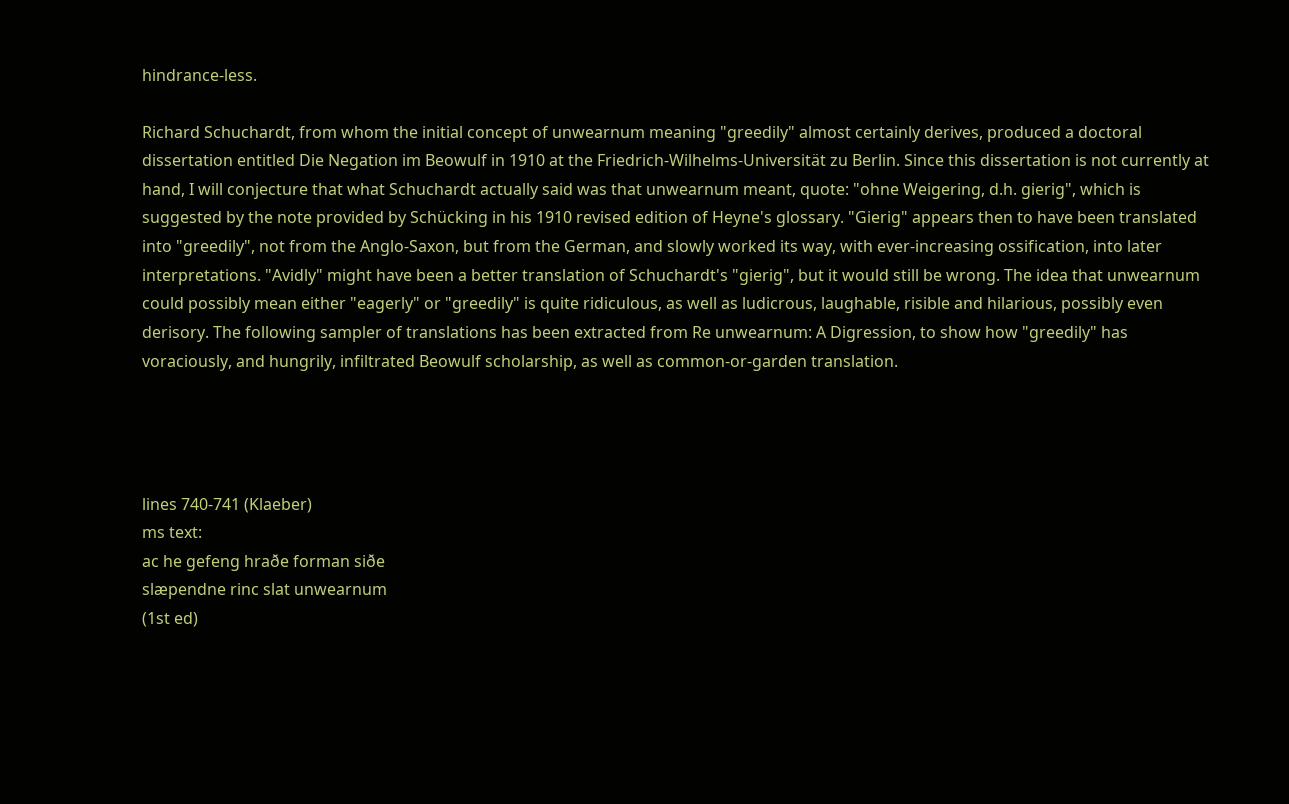hindrance-less.

Richard Schuchardt, from whom the initial concept of unwearnum meaning "greedily" almost certainly derives, produced a doctoral dissertation entitled Die Negation im Beowulf in 1910 at the Friedrich-Wilhelms-Universität zu Berlin. Since this dissertation is not currently at hand, I will conjecture that what Schuchardt actually said was that unwearnum meant, quote: "ohne Weigering, d.h. gierig", which is suggested by the note provided by Schücking in his 1910 revised edition of Heyne's glossary. "Gierig" appears then to have been translated into "greedily", not from the Anglo-Saxon, but from the German, and slowly worked its way, with ever-increasing ossification, into later interpretations. "Avidly" might have been a better translation of Schuchardt's "gierig", but it would still be wrong. The idea that unwearnum could possibly mean either "eagerly" or "greedily" is quite ridiculous, as well as ludicrous, laughable, risible and hilarious, possibly even derisory. The following sampler of translations has been extracted from Re unwearnum: A Digression, to show how "greedily" has voraciously, and hungrily, infiltrated Beowulf scholarship, as well as common-or-garden translation.




lines 740-741 (Klaeber)
ms text:
ac he gefeng hraðe forman siðe
slæpendne rinc slat unwearnum
(1st ed)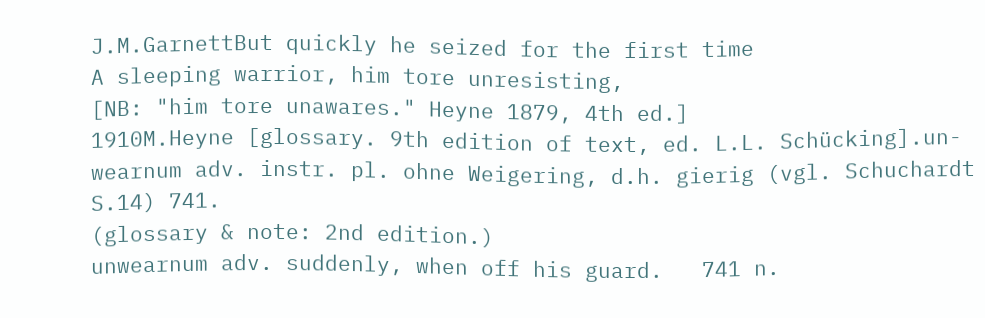J.M.GarnettBut quickly he seized for the first time
A sleeping warrior, him tore unresisting,
[NB: "him tore unawares." Heyne 1879, 4th ed.]
1910M.Heyne [glossary. 9th edition of text, ed. L.L. Schücking].un-wearnum adv. instr. pl. ohne Weigering, d.h. gierig (vgl. Schuchardt S.14) 741.
(glossary & note: 2nd edition.)
unwearnum adv. suddenly, when off his guard.   741 n.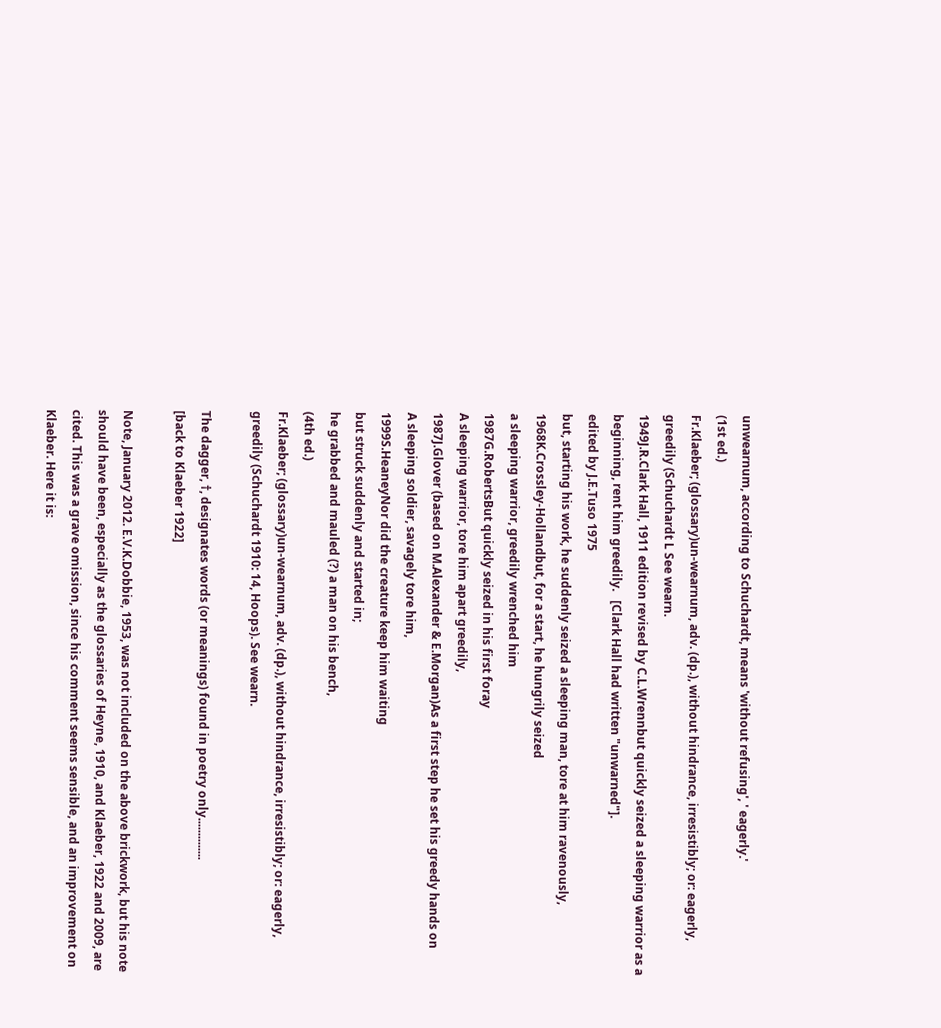unwearnum, according to Schuchardt, means 'without refusing', ' eagerly.'
(1st ed.)
Fr.Klaeber; (glossary)un-wearnum, adv. (dp.), without hindrance, irresistibly; or: eagerly, greedily (Schuchardt L See wearn.
1949J.R.Clark Hall, 1911 edition revised by C.L.Wrennbut quickly seized a sleeping warrior as a beginning, rent him greedily.   [Clark Hall had written "unwarned"].
edited by J.E.Tuso 1975
but, starting his work, he suddenly seized a sleeping man, tore at him ravenously,
1968K.Crossley-Hollandbut, for a start, he hungrily seized
a sleeping warrior, greedily wrenched him
1987G.RobertsBut quickly seized in his first foray
A sleeping warrior, tore him apart greedily,
1987J.Glover (based on M.Alexander & E.Morgan)As a first step he set his greedy hands on
A sleeping soldier, savagely tore him,
1999S.HeaneyNor did the creature keep him waiting
but struck suddenly and started in;
he grabbed and mauled (?) a man on his bench,
(4th ed.)
Fr.Klaeber; (glossary)un-wearnum, adv. (dp.), without hindrance, irresistibly; or: eagerly, greedily (Schuchardt 1910: 14, Hoops). See wearn.

The dagger, †, designates words (or meanings) found in poetry only..............                                                     [back to Klaeber 1922]

Note, January 2012. E.V.K.Dobbie, 1953, was not included on the above brickwork, but his note should have been, especially as the glossaries of Heyne, 1910, and Klaeber, 1922 and 2009, are cited. This was a grave omission, since his comment seems sensible, and an improvement on Klaeber. Here it is: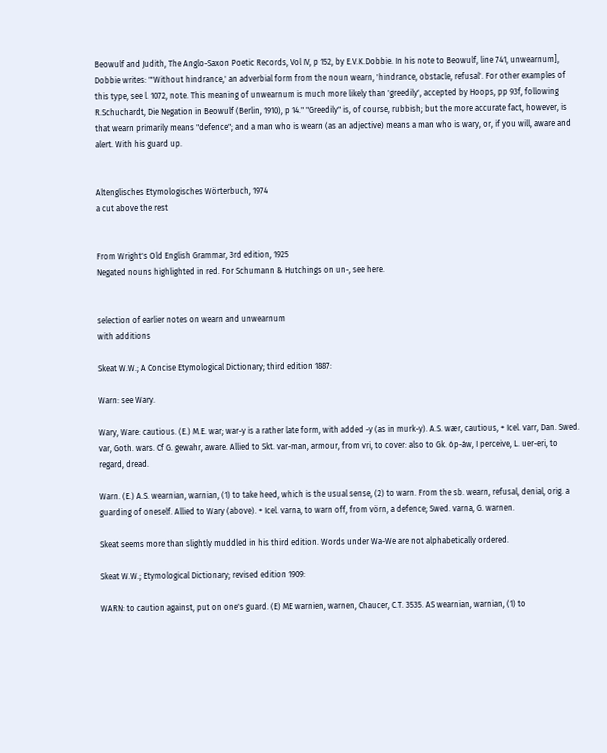Beowulf and Judith, The Anglo-Saxon Poetic Records, Vol IV, p 152, by E.V.K.Dobbie. In his note to Beowulf, line 741, unwearnum], Dobbie writes: "'Without hindrance,' an adverbial form from the noun wearn, 'hindrance, obstacle, refusal'. For other examples of this type, see l. 1072, note. This meaning of unwearnum is much more likely than 'greedily', accepted by Hoops, pp 93f, following R.Schuchardt, Die Negation in Beowulf (Berlin, 1910), p 14." "Greedily" is, of course, rubbish; but the more accurate fact, however, is that wearn primarily means "defence"; and a man who is wearn (as an adjective) means a man who is wary, or, if you will, aware and alert. With his guard up.


Altenglisches Etymologisches Wörterbuch, 1974
a cut above the rest


From Wright's Old English Grammar, 3rd edition, 1925
Negated nouns highlighted in red. For Schumann & Hutchings on un-, see here.


selection of earlier notes on wearn and unwearnum
with additions

Skeat W.W.; A Concise Etymological Dictionary; third edition 1887:

Warn: see Wary.

Wary, Ware: cautious. (E.) M.E. war; war-y is a rather late form, with added -y (as in murk-y). A.S. wær, cautious, + Icel. varr, Dan. Swed. var, Goth. wars. Cf G. gewahr, aware. Allied to Skt. var-man, armour, from vri, to cover: also to Gk. óp-áw, I perceive, L. uer-eri, to regard, dread.

Warn. (E.) A.S. wearnian, warnian, (1) to take heed, which is the usual sense, (2) to warn. From the sb. wearn, refusal, denial, orig. a guarding of oneself. Allied to Wary (above). + Icel. varna, to warn off, from vörn, a defence; Swed. varna, G. warnen.

Skeat seems more than slightly muddled in his third edition. Words under Wa-We are not alphabetically ordered.

Skeat W.W.; Etymological Dictionary; revised edition 1909:

WARN: to caution against, put on one's guard. (E) ME warnien, warnen, Chaucer, C.T. 3535. AS wearnian, warnian, (1) to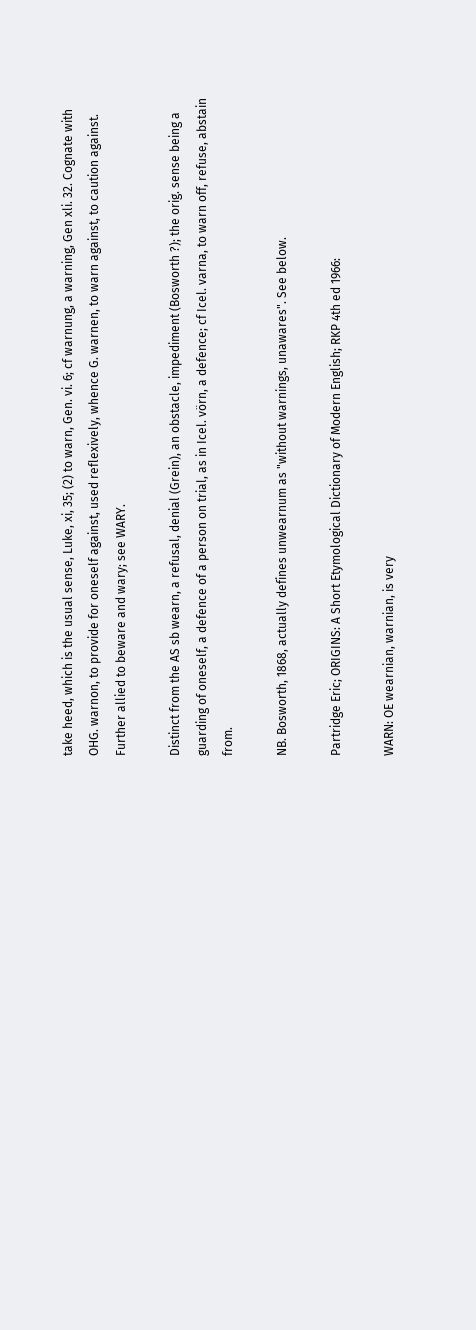take heed, which is the usual sense, Luke, xi, 35; (2) to warn, Gen. vi. 6; cf warnung, a warning, Gen xli. 32. Cognate with OHG. warnon, to provide for oneself against, used reflexively, whence G. warnen, to warn against, to caution against. Further allied to beware and wary; see WARY.

Distinct from the AS sb wearn, a refusal, denial (Grein), an obstacle, impediment (Bosworth ?); the orig. sense being a guarding of oneself, a defence of a person on trial, as in Icel. vörn, a defence; cf Icel. varna, to warn off, refuse, abstain from.

NB. Bosworth, 1868, actually defines unwearnum as "without warnings, unawares". See below.

Partridge Eric; ORIGINS: A Short Etymological Dictionary of Modern English; RKP 4th ed 1966:

WARN: OE wearnian, warnian, is very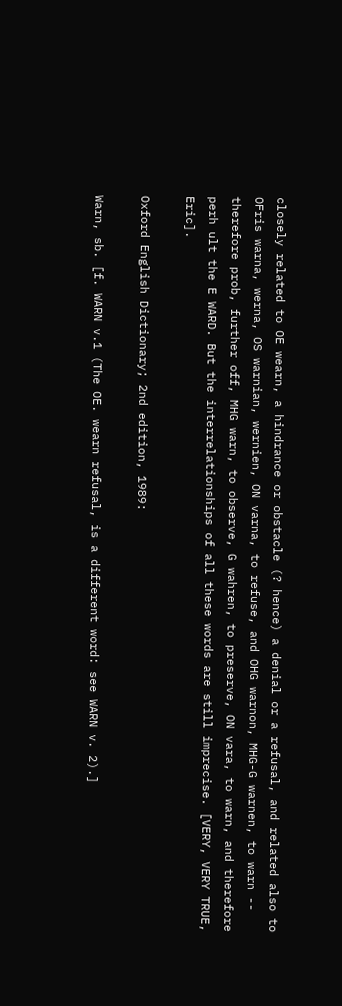closely related to OE wearn, a hindrance or obstacle (? hence) a denial or a refusal, and related also to OFris warna, werna, OS warnian, wernien, ON varna, to refuse, and OHG warnon, MHG-G warnen, to warn -- therefore prob, further off, MHG warn, to observe, G wahren, to preserve, ON vara, to warn, and therefore perh ult the E WARD. But the interrelationships of all these words are still imprecise. [VERY, VERY TRUE, Eric].

Oxford English Dictionary; 2nd edition, 1989:

Warn, sb. [f. WARN v.1 (The OE. wearn refusal, is a different word: see WARN v. 2).]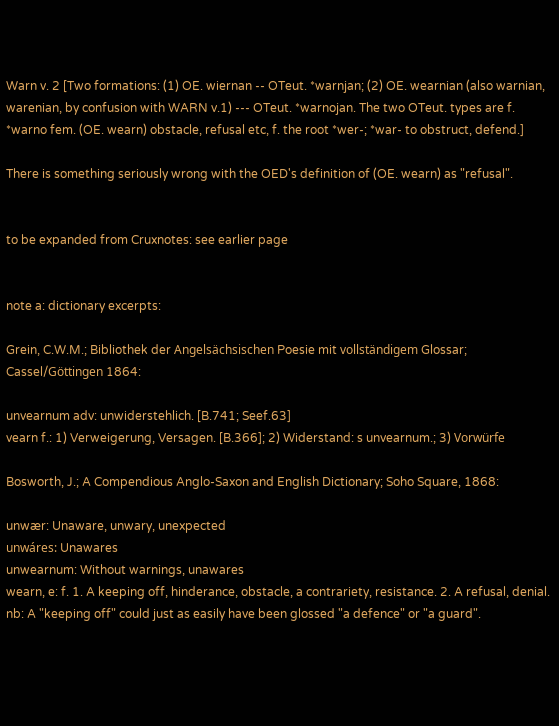Warn v. 2 [Two formations: (1) OE. wiernan -- OTeut. *warnjan; (2) OE. wearnian (also warnian, warenian, by confusion with WARN v.1) --- OTeut. *warnojan. The two OTeut. types are f. *warno fem. (OE. wearn) obstacle, refusal etc, f. the root *wer-; *war- to obstruct, defend.]

There is something seriously wrong with the OED's definition of (OE. wearn) as "refusal".


to be expanded from Cruxnotes: see earlier page


note a: dictionary excerpts:

Grein, C.W.M.; Bibliothek der Angelsächsischen Poesie mit vollständigem Glossar; Cassel/Göttingen 1864:

unvearnum adv: unwiderstehlich. [B.741; Seef.63]
vearn f.: 1) Verweigerung, Versagen. [B.366]; 2) Widerstand: s unvearnum.; 3) Vorwürfe

Bosworth, J.; A Compendious Anglo-Saxon and English Dictionary; Soho Square, 1868:

unwær: Unaware, unwary, unexpected
unwáres: Unawares
unwearnum: Without warnings, unawares
wearn, e: f. 1. A keeping off, hinderance, obstacle, a contrariety, resistance. 2. A refusal, denial.
nb: A "keeping off" could just as easily have been glossed "a defence" or "a guard".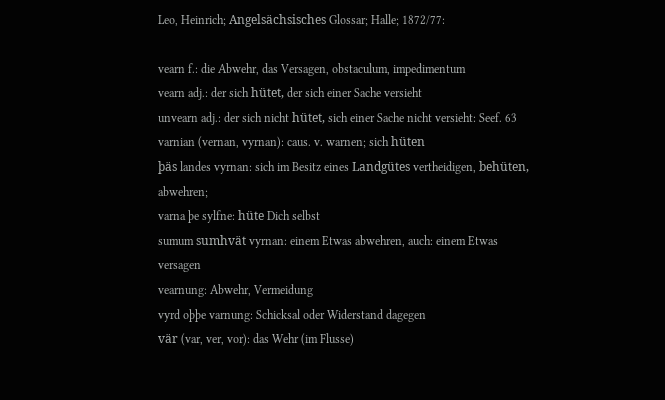Leo, Heinrich; Angelsächsisches Glossar; Halle; 1872/77:

vearn f.: die Abwehr, das Versagen, obstaculum, impedimentum
vearn adj.: der sich hütet, der sich einer Sache versieht
unvearn adj.: der sich nicht hütet, sich einer Sache nicht versieht: Seef. 63
varnian (vernan, vyrnan): caus. v. warnen; sich hüten
þäs landes vyrnan: sich im Besitz eines Landgütes vertheidigen, behüten, abwehren;
varna þe sylfne: hüte Dich selbst
sumum sumhvät vyrnan: einem Etwas abwehren, auch: einem Etwas versagen
vearnung: Abwehr, Vermeidung
vyrd oþþe varnung: Schicksal oder Widerstand dagegen
vär (var, ver, vor): das Wehr (im Flusse)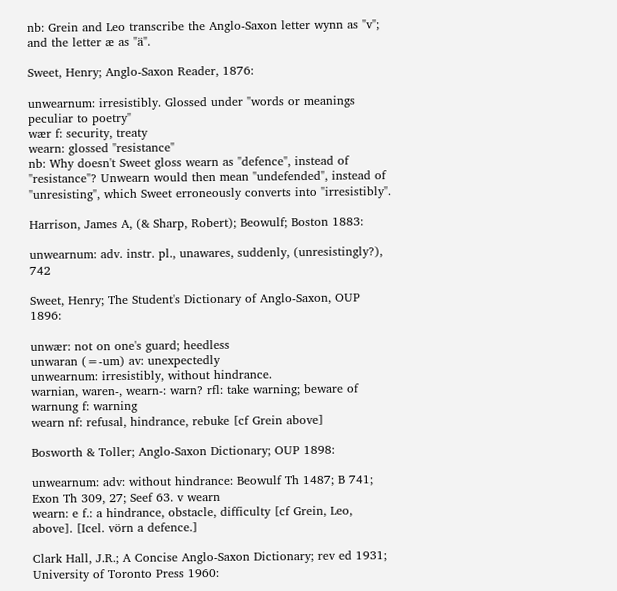nb: Grein and Leo transcribe the Anglo-Saxon letter wynn as "v"; and the letter æ as "ä".

Sweet, Henry; Anglo-Saxon Reader, 1876:

unwearnum: irresistibly. Glossed under "words or meanings peculiar to poetry"
wær f: security, treaty
wearn: glossed "resistance"
nb: Why doesn't Sweet gloss wearn as "defence", instead of "resistance"? Unwearn would then mean "undefended", instead of "unresisting", which Sweet erroneously converts into "irresistibly".

Harrison, James A, (& Sharp, Robert); Beowulf; Boston 1883:

unwearnum: adv. instr. pl., unawares, suddenly, (unresistingly?), 742

Sweet, Henry; The Student's Dictionary of Anglo-Saxon, OUP 1896:

unwær: not on one's guard; heedless
unwaran (=-um) av: unexpectedly
unwearnum: irresistibly, without hindrance.
warnian, waren-, wearn-: warn? rfl: take warning; beware of
warnung f: warning
wearn nf: refusal, hindrance, rebuke [cf Grein above]

Bosworth & Toller; Anglo-Saxon Dictionary; OUP 1898:

unwearnum: adv: without hindrance: Beowulf Th 1487; B 741; Exon Th 309, 27; Seef 63. v wearn
wearn: e f.: a hindrance, obstacle, difficulty [cf Grein, Leo, above]. [Icel. vörn a defence.]

Clark Hall, J.R.; A Concise Anglo-Saxon Dictionary; rev ed 1931; University of Toronto Press 1960: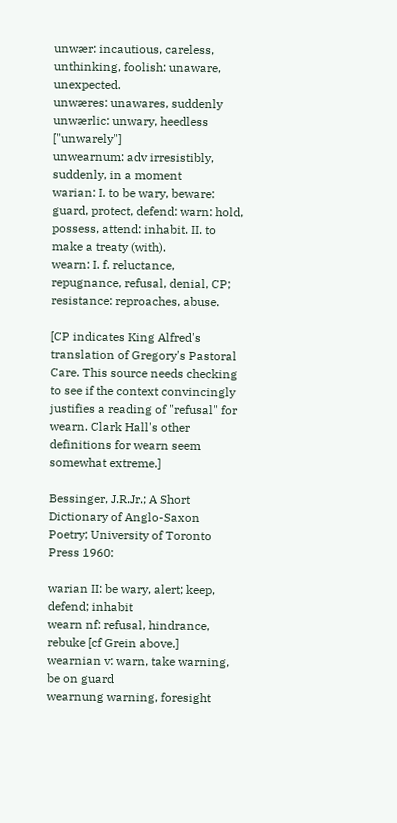unwær: incautious, careless, unthinking, foolish: unaware, unexpected.
unwæres: unawares, suddenly
unwærlic: unwary, heedless ["unwarely"]
unwearnum: adv irresistibly, suddenly, in a moment
warian: I. to be wary, beware: guard, protect, defend: warn: hold, possess, attend: inhabit. II. to make a treaty (with).
wearn: I. f. reluctance, repugnance, refusal, denial, CP; resistance: reproaches, abuse.

[CP indicates King Alfred's translation of Gregory's Pastoral Care. This source needs checking to see if the context convincingly justifies a reading of "refusal" for wearn. Clark Hall's other definitions for wearn seem somewhat extreme.]

Bessinger, J.R.Jr.; A Short Dictionary of Anglo-Saxon Poetry; University of Toronto Press 1960:

warian II: be wary, alert; keep, defend; inhabit
wearn nf: refusal, hindrance, rebuke [cf Grein above.]
wearnian v: warn, take warning, be on guard
wearnung warning, foresight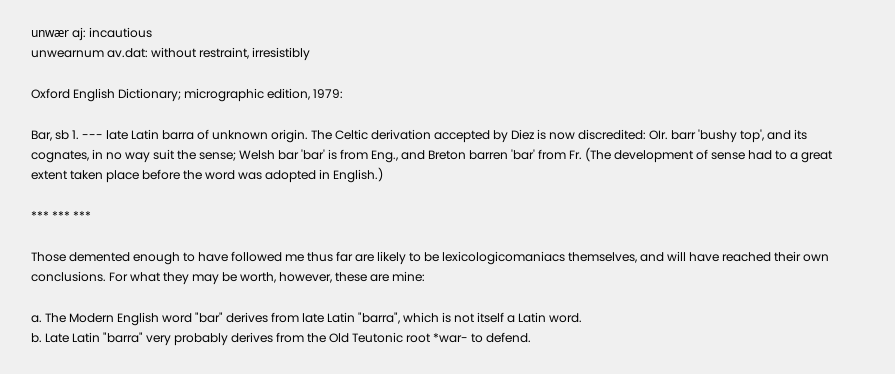unwær aj: incautious
unwearnum av.dat: without restraint, irresistibly

Oxford English Dictionary; micrographic edition, 1979:

Bar, sb 1. --- late Latin barra of unknown origin. The Celtic derivation accepted by Diez is now discredited: OIr. barr 'bushy top', and its cognates, in no way suit the sense; Welsh bar 'bar' is from Eng., and Breton barren 'bar' from Fr. (The development of sense had to a great extent taken place before the word was adopted in English.)

*** *** ***

Those demented enough to have followed me thus far are likely to be lexicologicomaniacs themselves, and will have reached their own conclusions. For what they may be worth, however, these are mine:

a. The Modern English word "bar" derives from late Latin "barra", which is not itself a Latin word.
b. Late Latin "barra" very probably derives from the Old Teutonic root *war- to defend.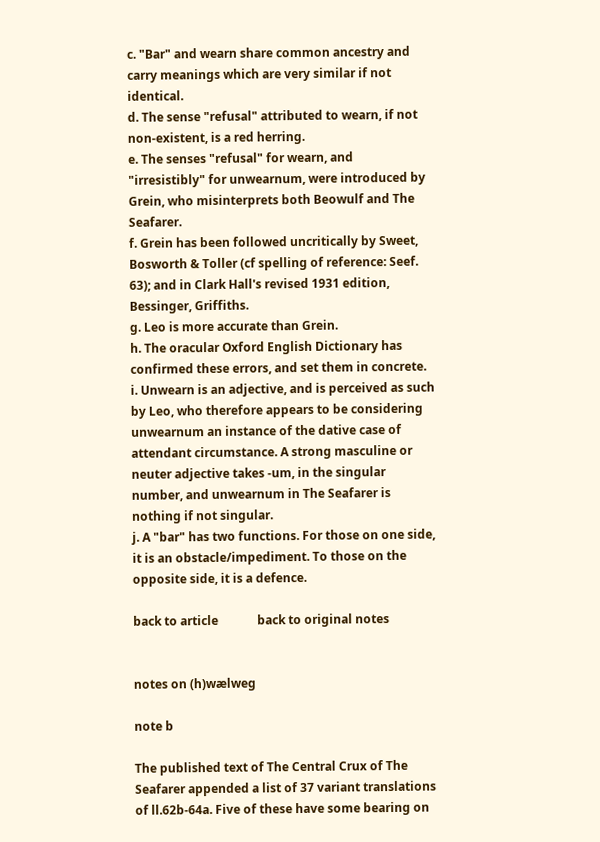c. "Bar" and wearn share common ancestry and carry meanings which are very similar if not identical.
d. The sense "refusal" attributed to wearn, if not non-existent, is a red herring.
e. The senses "refusal" for wearn, and "irresistibly" for unwearnum, were introduced by Grein, who misinterprets both Beowulf and The Seafarer.
f. Grein has been followed uncritically by Sweet, Bosworth & Toller (cf spelling of reference: Seef. 63); and in Clark Hall's revised 1931 edition, Bessinger, Griffiths.
g. Leo is more accurate than Grein.
h. The oracular Oxford English Dictionary has confirmed these errors, and set them in concrete.
i. Unwearn is an adjective, and is perceived as such by Leo, who therefore appears to be considering unwearnum an instance of the dative case of attendant circumstance. A strong masculine or neuter adjective takes -um, in the singular number, and unwearnum in The Seafarer is nothing if not singular.
j. A "bar" has two functions. For those on one side, it is an obstacle/impediment. To those on the opposite side, it is a defence.

back to article             back to original notes


notes on (h)wælweg

note b

The published text of The Central Crux of The Seafarer appended a list of 37 variant translations of ll.62b-64a. Five of these have some bearing on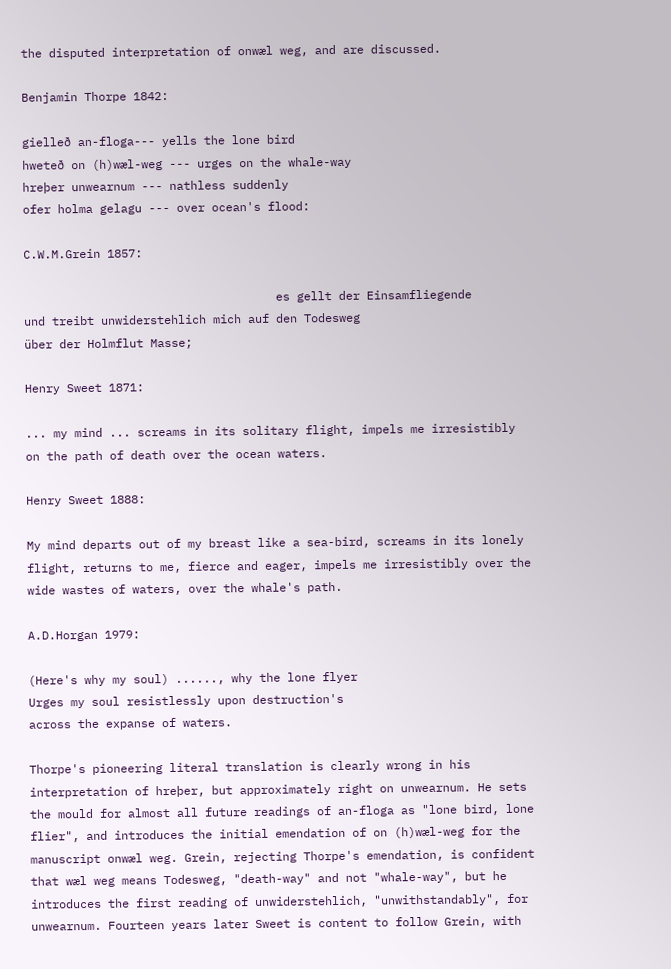the disputed interpretation of onwæl weg, and are discussed.

Benjamin Thorpe 1842:

gielleð an-floga--- yells the lone bird
hweteð on (h)wæl-weg --- urges on the whale-way
hreþer unwearnum --- nathless suddenly
ofer holma gelagu --- over ocean's flood:

C.W.M.Grein 1857:

                                    es gellt der Einsamfliegende
und treibt unwiderstehlich mich auf den Todesweg
über der Holmflut Masse;

Henry Sweet 1871:

... my mind ... screams in its solitary flight, impels me irresistibly on the path of death over the ocean waters.

Henry Sweet 1888:

My mind departs out of my breast like a sea-bird, screams in its lonely flight, returns to me, fierce and eager, impels me irresistibly over the wide wastes of waters, over the whale's path.

A.D.Horgan 1979:

(Here's why my soul) ......, why the lone flyer
Urges my soul resistlessly upon destruction's
across the expanse of waters.

Thorpe's pioneering literal translation is clearly wrong in his interpretation of hreþer, but approximately right on unwearnum. He sets the mould for almost all future readings of an-floga as "lone bird, lone flier", and introduces the initial emendation of on (h)wæl-weg for the manuscript onwæl weg. Grein, rejecting Thorpe's emendation, is confident that wæl weg means Todesweg, "death-way" and not "whale-way", but he introduces the first reading of unwiderstehlich, "unwithstandably", for unwearnum. Fourteen years later Sweet is content to follow Grein, with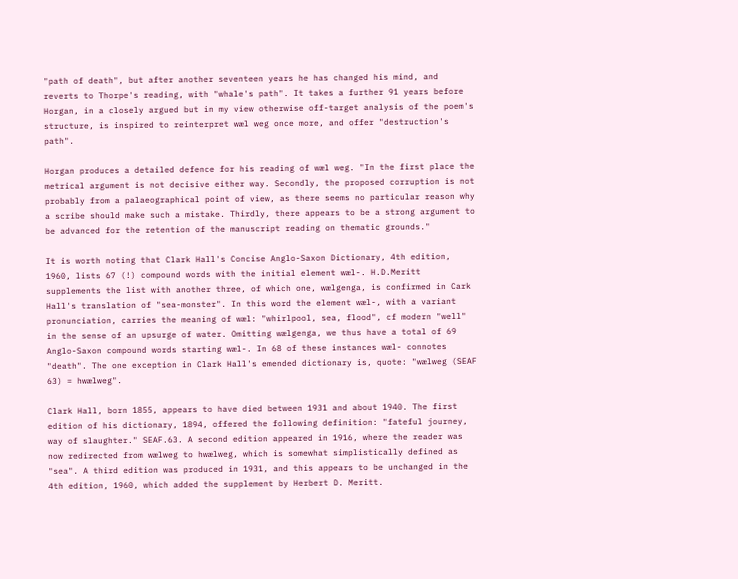"path of death", but after another seventeen years he has changed his mind, and reverts to Thorpe's reading, with "whale's path". It takes a further 91 years before Horgan, in a closely argued but in my view otherwise off-target analysis of the poem's structure, is inspired to reinterpret wæl weg once more, and offer "destruction's path".

Horgan produces a detailed defence for his reading of wæl weg. "In the first place the metrical argument is not decisive either way. Secondly, the proposed corruption is not probably from a palaeographical point of view, as there seems no particular reason why a scribe should make such a mistake. Thirdly, there appears to be a strong argument to be advanced for the retention of the manuscript reading on thematic grounds."

It is worth noting that Clark Hall's Concise Anglo-Saxon Dictionary, 4th edition, 1960, lists 67 (!) compound words with the initial element wæl-. H.D.Meritt supplements the list with another three, of which one, wælgenga, is confirmed in Cark Hall's translation of "sea-monster". In this word the element wæl-, with a variant pronunciation, carries the meaning of wæl: "whirlpool, sea, flood", cf modern "well" in the sense of an upsurge of water. Omitting wælgenga, we thus have a total of 69 Anglo-Saxon compound words starting wæl-. In 68 of these instances wæl- connotes "death". The one exception in Clark Hall's emended dictionary is, quote: "wælweg (SEAF 63) = hwælweg".

Clark Hall, born 1855, appears to have died between 1931 and about 1940. The first edition of his dictionary, 1894, offered the following definition: "fateful journey, way of slaughter." SEAF.63. A second edition appeared in 1916, where the reader was now redirected from wælweg to hwælweg, which is somewhat simplistically defined as "sea". A third edition was produced in 1931, and this appears to be unchanged in the 4th edition, 1960, which added the supplement by Herbert D. Meritt.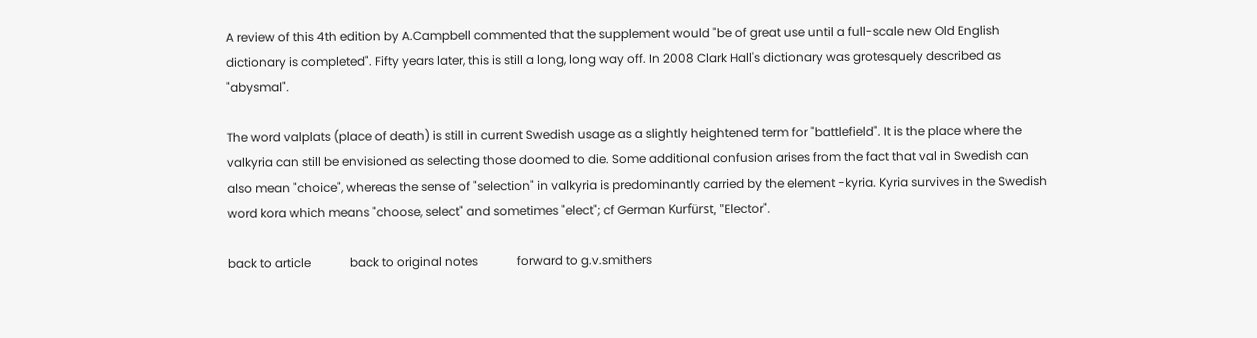A review of this 4th edition by A.Campbell commented that the supplement would "be of great use until a full-scale new Old English dictionary is completed". Fifty years later, this is still a long, long way off. In 2008 Clark Hall's dictionary was grotesquely described as "abysmal".

The word valplats (place of death) is still in current Swedish usage as a slightly heightened term for "battlefield". It is the place where the valkyria can still be envisioned as selecting those doomed to die. Some additional confusion arises from the fact that val in Swedish can also mean "choice", whereas the sense of "selection" in valkyria is predominantly carried by the element -kyria. Kyria survives in the Swedish word kora which means "choose, select" and sometimes "elect"; cf German Kurfürst, "Elector".

back to article             back to original notes             forward to g.v.smithers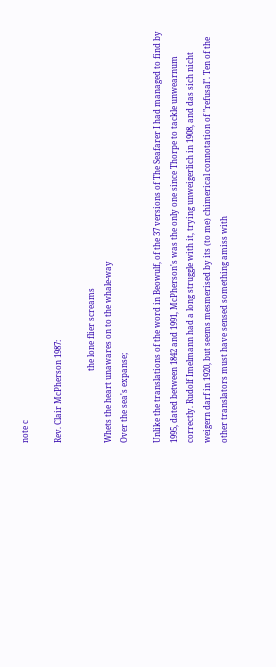note c

Rev. Clair McPherson 1987:

                                    the lone flier screams
Whets the heart unawares on to the whale-way
Over the sea's expanse;

Unlike the translations of the word in Beowulf, of the 37 versions of The Seafarer I had managed to find by 1995, dated between 1842 and 1991, McPherson's was the only one since Thorpe to tackle unwearnum correctly. Rudolf Imelmann had a long struggle with it, trying unweigerlich in 1908, and das sich nicht weigern darf in 1920, but seems mesmerised by its (to me) chimerical connotation of "refusal". Ten of the other translators must have sensed something amiss with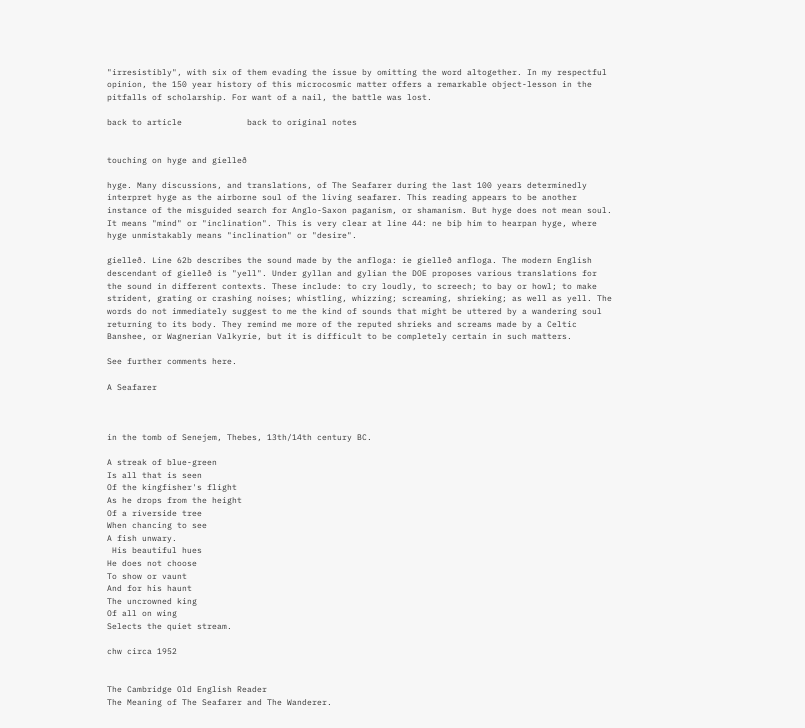"irresistibly", with six of them evading the issue by omitting the word altogether. In my respectful opinion, the 150 year history of this microcosmic matter offers a remarkable object-lesson in the pitfalls of scholarship. For want of a nail, the battle was lost.

back to article             back to original notes


touching on hyge and gielleð

hyge. Many discussions, and translations, of The Seafarer during the last 100 years determinedly interpret hyge as the airborne soul of the living seafarer. This reading appears to be another instance of the misguided search for Anglo-Saxon paganism, or shamanism. But hyge does not mean soul. It means "mind" or "inclination". This is very clear at line 44: ne biþ him to hearpan hyge, where hyge unmistakably means "inclination" or "desire".

gielleð. Line 62b describes the sound made by the anfloga: ie gielleð anfloga. The modern English descendant of gielleð is "yell". Under gyllan and gylian the DOE proposes various translations for the sound in different contexts. These include: to cry loudly, to screech; to bay or howl; to make strident, grating or crashing noises; whistling, whizzing; screaming, shrieking; as well as yell. The words do not immediately suggest to me the kind of sounds that might be uttered by a wandering soul returning to its body. They remind me more of the reputed shrieks and screams made by a Celtic Banshee, or Wagnerian Valkyrie, but it is difficult to be completely certain in such matters.

See further comments here.

A Seafarer



in the tomb of Senejem, Thebes, 13th/14th century BC.

A streak of blue-green
Is all that is seen
Of the kingfisher's flight
As he drops from the height
Of a riverside tree
When chancing to see
A fish unwary.
 His beautiful hues
He does not choose
To show or vaunt
And for his haunt
The uncrowned king
Of all on wing
Selects the quiet stream.

chw circa 1952


The Cambridge Old English Reader
The Meaning of The Seafarer and The Wanderer.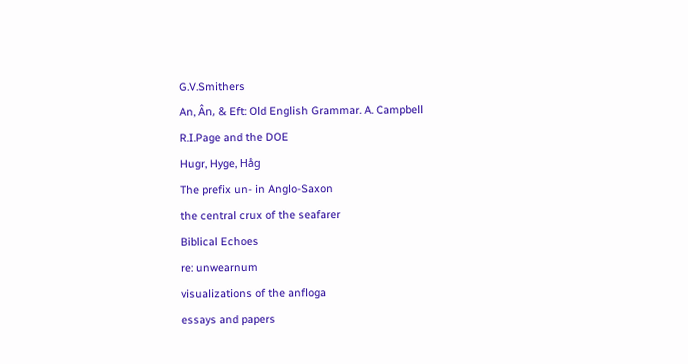G.V.Smithers
An, Ân, & Eft: Old English Grammar. A. Campbell
R.I.Page and the DOE
Hugr, Hyge, Håg
The prefix un- in Anglo-Saxon
the central crux of the seafarer
Biblical Echoes
re: unwearnum
visualizations of the anfloga
essays and papers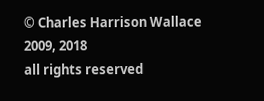© Charles Harrison Wallace 2009, 2018
all rights reserved